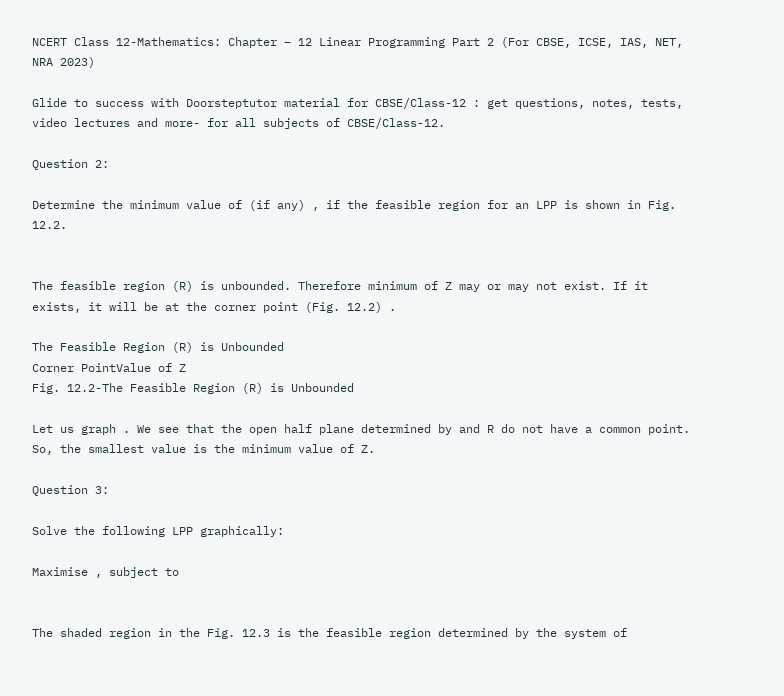NCERT Class 12-Mathematics: Chapter – 12 Linear Programming Part 2 (For CBSE, ICSE, IAS, NET, NRA 2023)

Glide to success with Doorsteptutor material for CBSE/Class-12 : get questions, notes, tests, video lectures and more- for all subjects of CBSE/Class-12.

Question 2:

Determine the minimum value of (if any) , if the feasible region for an LPP is shown in Fig. 12.2.


The feasible region (R) is unbounded. Therefore minimum of Z may or may not exist. If it exists, it will be at the corner point (Fig. 12.2) .

The Feasible Region (R) is Unbounded
Corner PointValue of Z
Fig. 12.2-The Feasible Region (R) is Unbounded

Let us graph . We see that the open half plane determined by and R do not have a common point. So, the smallest value is the minimum value of Z.

Question 3:

Solve the following LPP graphically:

Maximise , subject to


The shaded region in the Fig. 12.3 is the feasible region determined by the system of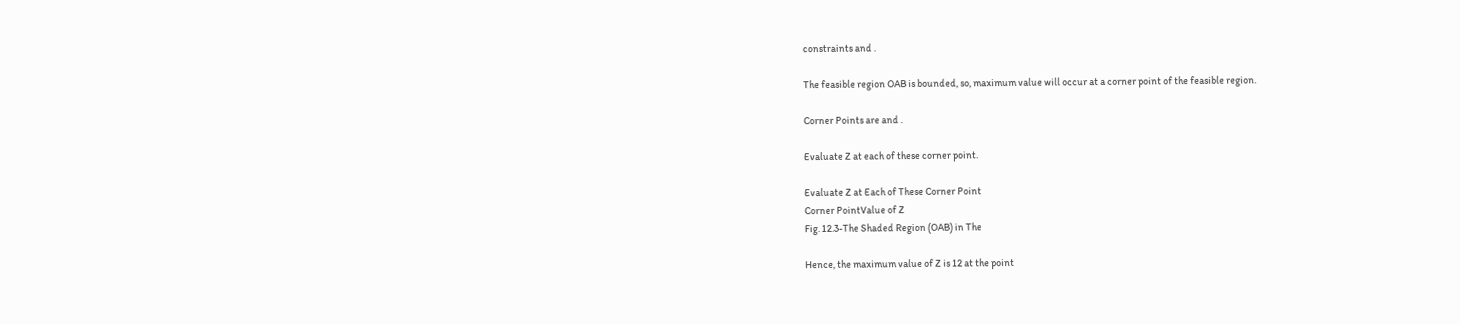constraints and .

The feasible region OAB is bounded, so, maximum value will occur at a corner point of the feasible region.

Corner Points are and .

Evaluate Z at each of these corner point.

Evaluate Z at Each of These Corner Point
Corner PointValue of Z
Fig. 12.3-The Shaded Region (OAB) in The

Hence, the maximum value of Z is 12 at the point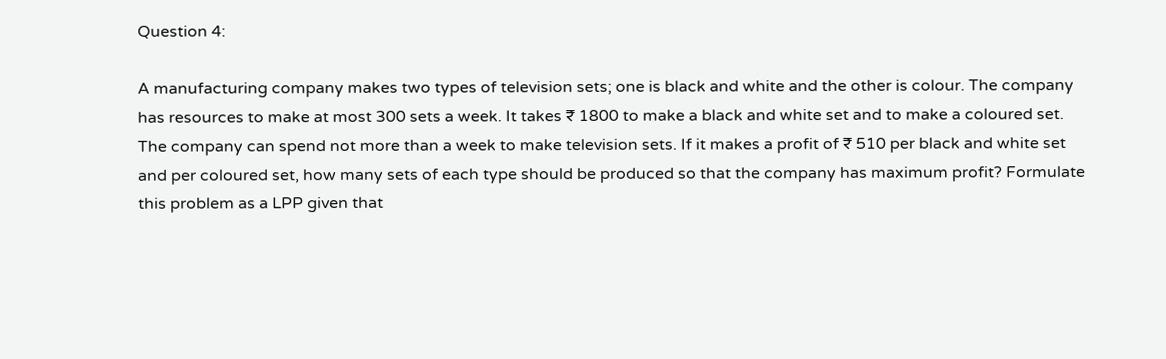Question 4:

A manufacturing company makes two types of television sets; one is black and white and the other is colour. The company has resources to make at most 300 sets a week. It takes ₹ 1800 to make a black and white set and to make a coloured set. The company can spend not more than a week to make television sets. If it makes a profit of ₹ 510 per black and white set and per coloured set, how many sets of each type should be produced so that the company has maximum profit? Formulate this problem as a LPP given that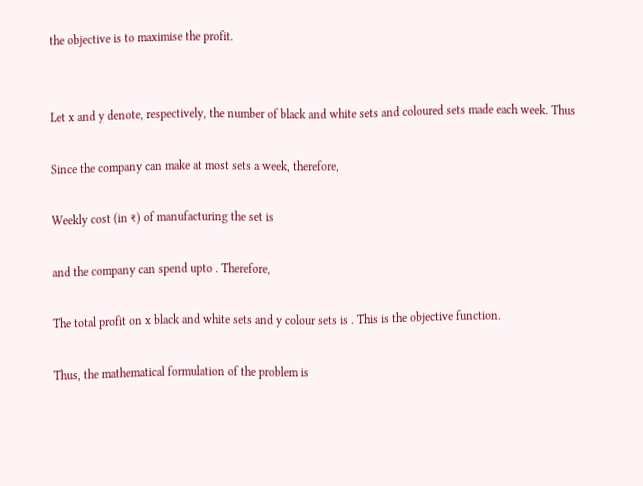the objective is to maximise the profit.


Let x and y denote, respectively, the number of black and white sets and coloured sets made each week. Thus

Since the company can make at most sets a week, therefore,

Weekly cost (in ₹) of manufacturing the set is

and the company can spend upto . Therefore,

The total profit on x black and white sets and y colour sets is . This is the objective function.

Thus, the mathematical formulation of the problem is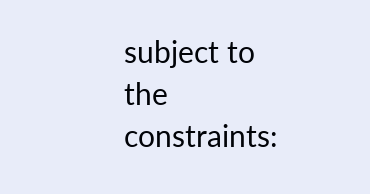subject to the constraints: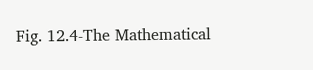Fig. 12.4-The Mathematical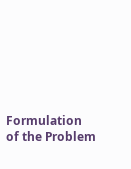Formulation of the Problem